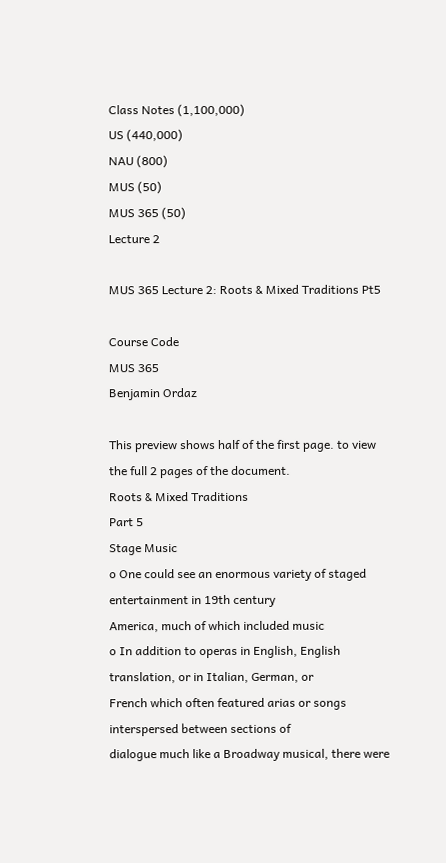Class Notes (1,100,000)
US (440,000)
NAU (800)
MUS (50)
MUS 365 (50)
Lecture 2

MUS 365 Lecture 2: Roots & Mixed Traditions Pt5

Course Code
MUS 365
Benjamin Ordaz

This preview shows half of the first page. to view the full 2 pages of the document.
Roots & Mixed Traditions
Part 5
Stage Music
o One could see an enormous variety of staged entertainment in 19th century
America, much of which included music
o In addition to operas in English, English translation, or in Italian, German, or
French which often featured arias or songs interspersed between sections of
dialogue much like a Broadway musical, there were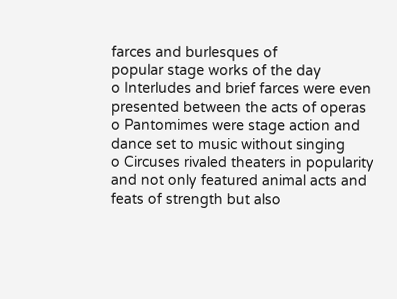farces and burlesques of
popular stage works of the day
o Interludes and brief farces were even presented between the acts of operas
o Pantomimes were stage action and dance set to music without singing
o Circuses rivaled theaters in popularity and not only featured animal acts and
feats of strength but also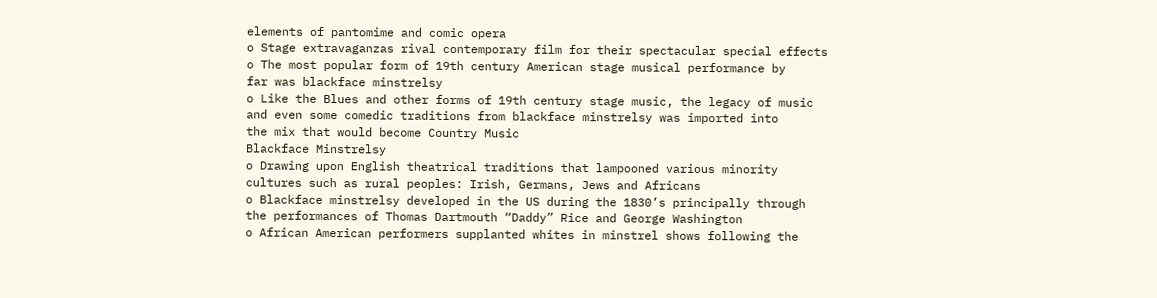elements of pantomime and comic opera
o Stage extravaganzas rival contemporary film for their spectacular special effects
o The most popular form of 19th century American stage musical performance by
far was blackface minstrelsy
o Like the Blues and other forms of 19th century stage music, the legacy of music
and even some comedic traditions from blackface minstrelsy was imported into
the mix that would become Country Music
Blackface Minstrelsy
o Drawing upon English theatrical traditions that lampooned various minority
cultures such as rural peoples: Irish, Germans, Jews and Africans
o Blackface minstrelsy developed in the US during the 1830’s principally through
the performances of Thomas Dartmouth “Daddy” Rice and George Washington
o African American performers supplanted whites in minstrel shows following the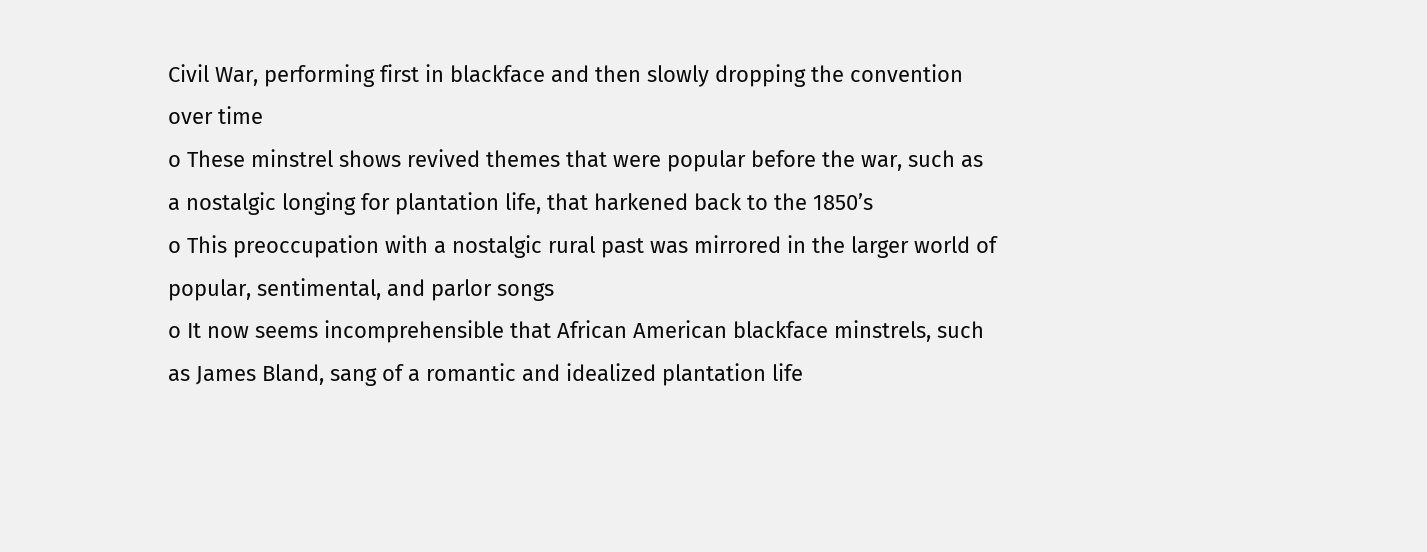Civil War, performing first in blackface and then slowly dropping the convention
over time
o These minstrel shows revived themes that were popular before the war, such as
a nostalgic longing for plantation life, that harkened back to the 1850’s
o This preoccupation with a nostalgic rural past was mirrored in the larger world of
popular, sentimental, and parlor songs
o It now seems incomprehensible that African American blackface minstrels, such
as James Bland, sang of a romantic and idealized plantation life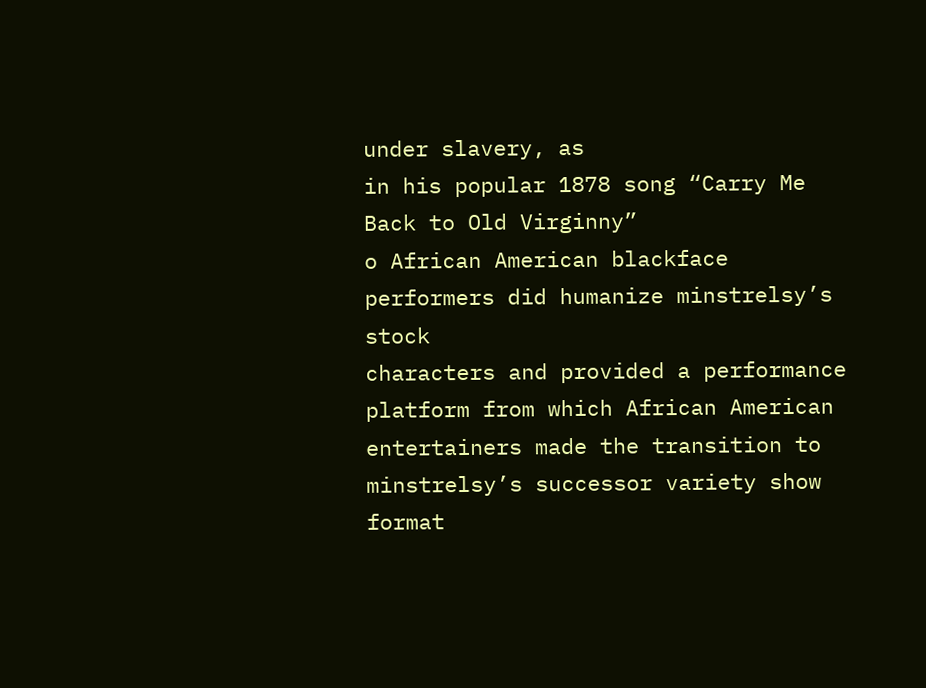under slavery, as
in his popular 1878 song “Carry Me Back to Old Virginny”
o African American blackface performers did humanize minstrelsy’s stock
characters and provided a performance platform from which African American
entertainers made the transition to minstrelsy’s successor variety show format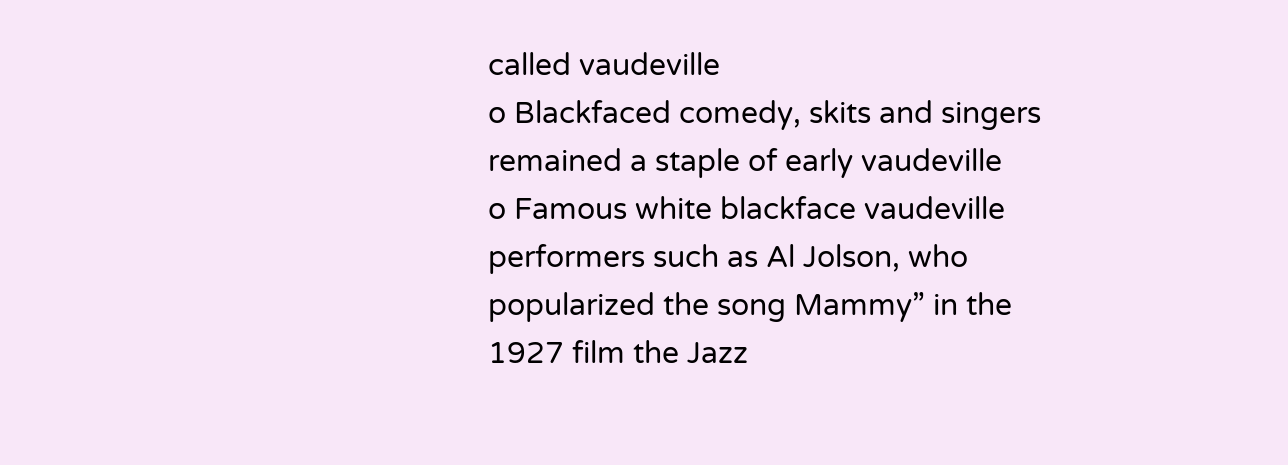called vaudeville
o Blackfaced comedy, skits and singers remained a staple of early vaudeville
o Famous white blackface vaudeville performers such as Al Jolson, who
popularized the song Mammy” in the 1927 film the Jazz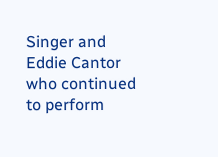Singer and Eddie Cantor
who continued to perform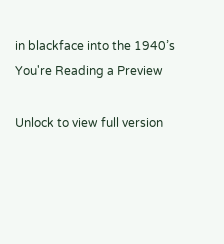in blackface into the 1940’s
You're Reading a Preview

Unlock to view full version